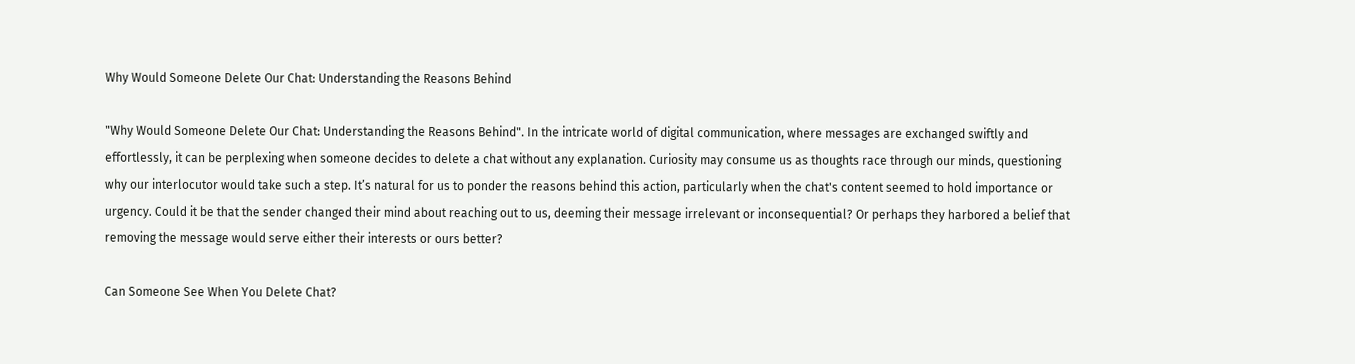Why Would Someone Delete Our Chat: Understanding the Reasons Behind

"Why Would Someone Delete Our Chat: Understanding the Reasons Behind". In the intricate world of digital communication, where messages are exchanged swiftly and effortlessly, it can be perplexing when someone decides to delete a chat without any explanation. Curiosity may consume us as thoughts race through our minds, questioning why our interlocutor would take such a step. It’s natural for us to ponder the reasons behind this action, particularly when the chat's content seemed to hold importance or urgency. Could it be that the sender changed their mind about reaching out to us, deeming their message irrelevant or inconsequential? Or perhaps they harbored a belief that removing the message would serve either their interests or ours better?

Can Someone See When You Delete Chat?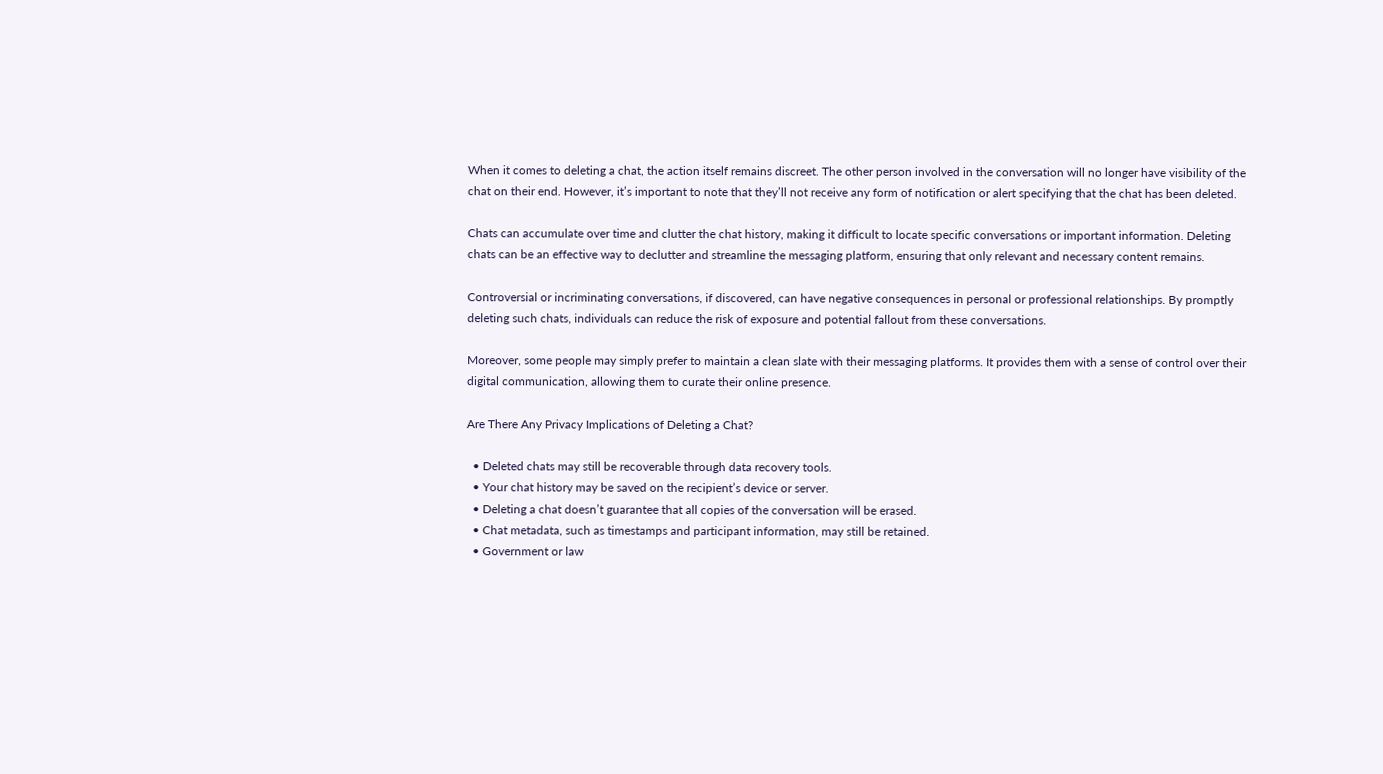When it comes to deleting a chat, the action itself remains discreet. The other person involved in the conversation will no longer have visibility of the chat on their end. However, it’s important to note that they’ll not receive any form of notification or alert specifying that the chat has been deleted.

Chats can accumulate over time and clutter the chat history, making it difficult to locate specific conversations or important information. Deleting chats can be an effective way to declutter and streamline the messaging platform, ensuring that only relevant and necessary content remains.

Controversial or incriminating conversations, if discovered, can have negative consequences in personal or professional relationships. By promptly deleting such chats, individuals can reduce the risk of exposure and potential fallout from these conversations.

Moreover, some people may simply prefer to maintain a clean slate with their messaging platforms. It provides them with a sense of control over their digital communication, allowing them to curate their online presence.

Are There Any Privacy Implications of Deleting a Chat?

  • Deleted chats may still be recoverable through data recovery tools.
  • Your chat history may be saved on the recipient’s device or server.
  • Deleting a chat doesn’t guarantee that all copies of the conversation will be erased.
  • Chat metadata, such as timestamps and participant information, may still be retained.
  • Government or law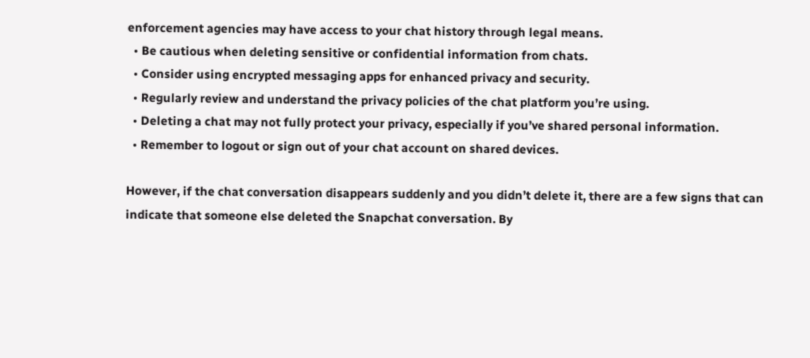enforcement agencies may have access to your chat history through legal means.
  • Be cautious when deleting sensitive or confidential information from chats.
  • Consider using encrypted messaging apps for enhanced privacy and security.
  • Regularly review and understand the privacy policies of the chat platform you’re using.
  • Deleting a chat may not fully protect your privacy, especially if you’ve shared personal information.
  • Remember to logout or sign out of your chat account on shared devices.

However, if the chat conversation disappears suddenly and you didn’t delete it, there are a few signs that can indicate that someone else deleted the Snapchat conversation. By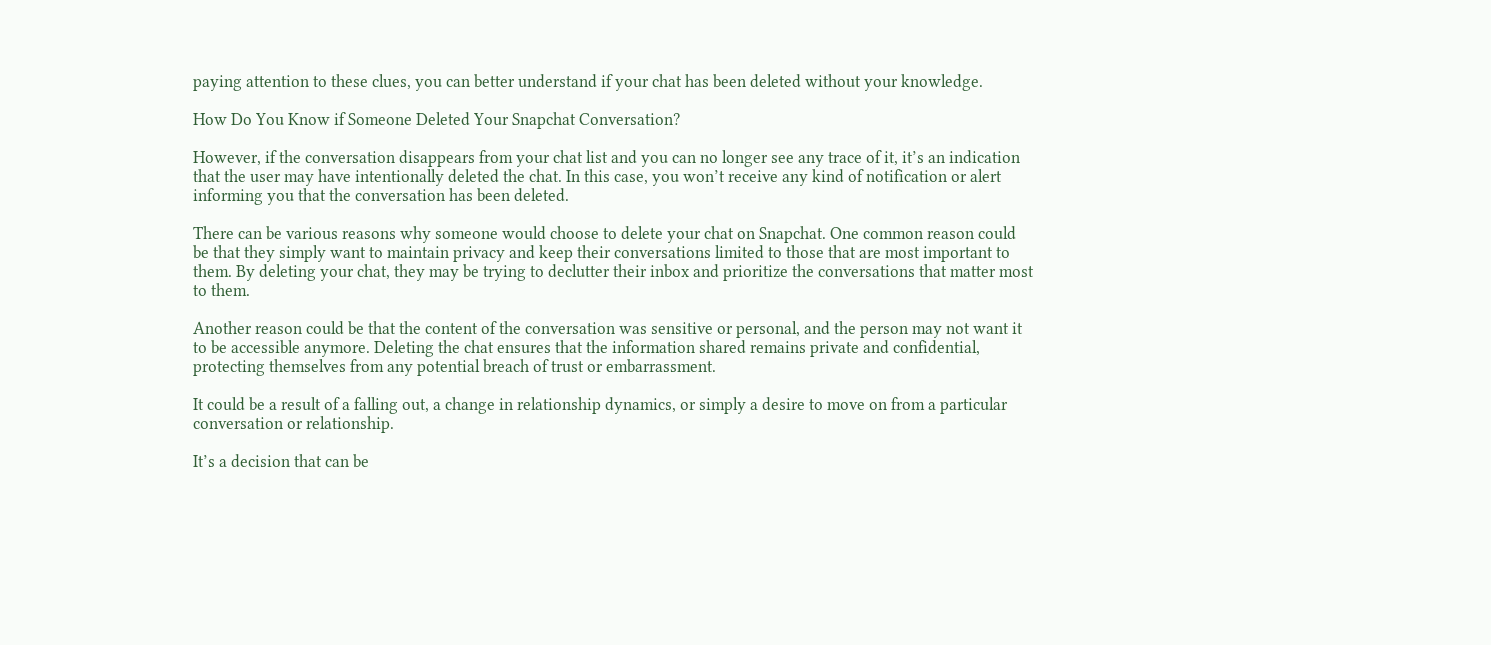paying attention to these clues, you can better understand if your chat has been deleted without your knowledge.

How Do You Know if Someone Deleted Your Snapchat Conversation?

However, if the conversation disappears from your chat list and you can no longer see any trace of it, it’s an indication that the user may have intentionally deleted the chat. In this case, you won’t receive any kind of notification or alert informing you that the conversation has been deleted.

There can be various reasons why someone would choose to delete your chat on Snapchat. One common reason could be that they simply want to maintain privacy and keep their conversations limited to those that are most important to them. By deleting your chat, they may be trying to declutter their inbox and prioritize the conversations that matter most to them.

Another reason could be that the content of the conversation was sensitive or personal, and the person may not want it to be accessible anymore. Deleting the chat ensures that the information shared remains private and confidential, protecting themselves from any potential breach of trust or embarrassment.

It could be a result of a falling out, a change in relationship dynamics, or simply a desire to move on from a particular conversation or relationship.

It’s a decision that can be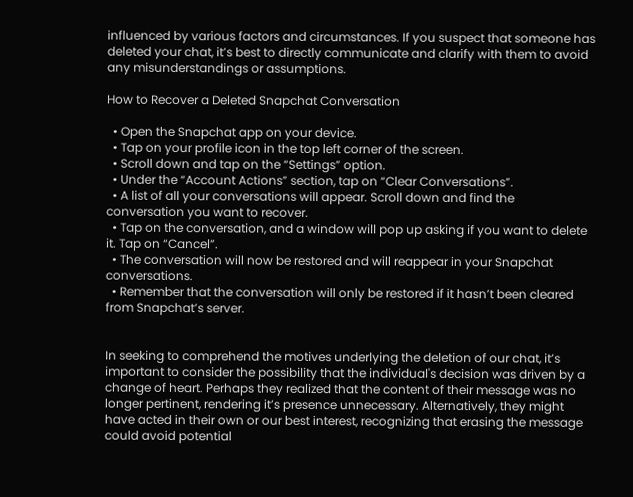influenced by various factors and circumstances. If you suspect that someone has deleted your chat, it’s best to directly communicate and clarify with them to avoid any misunderstandings or assumptions.

How to Recover a Deleted Snapchat Conversation

  • Open the Snapchat app on your device.
  • Tap on your profile icon in the top left corner of the screen.
  • Scroll down and tap on the “Settings” option.
  • Under the “Account Actions” section, tap on “Clear Conversations”.
  • A list of all your conversations will appear. Scroll down and find the conversation you want to recover.
  • Tap on the conversation, and a window will pop up asking if you want to delete it. Tap on “Cancel”.
  • The conversation will now be restored and will reappear in your Snapchat conversations.
  • Remember that the conversation will only be restored if it hasn’t been cleared from Snapchat’s server.


In seeking to comprehend the motives underlying the deletion of our chat, it’s important to consider the possibility that the individual's decision was driven by a change of heart. Perhaps they realized that the content of their message was no longer pertinent, rendering it’s presence unnecessary. Alternatively, they might have acted in their own or our best interest, recognizing that erasing the message could avoid potential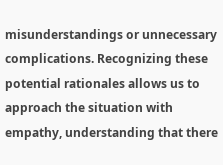misunderstandings or unnecessary complications. Recognizing these potential rationales allows us to approach the situation with empathy, understanding that there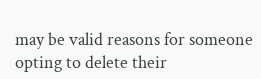may be valid reasons for someone opting to delete their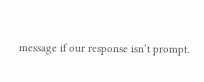message if our response isn’t prompt.